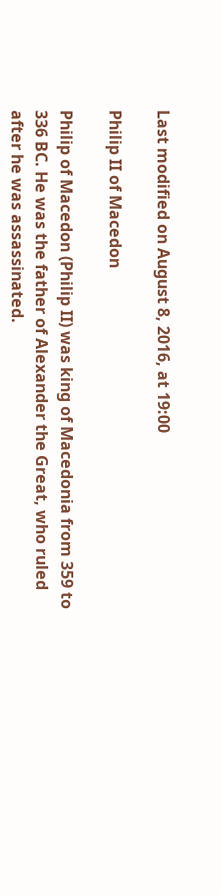Last modified on August 8, 2016, at 19:00

Philip II of Macedon

Philip of Macedon (Philip II) was king of Macedonia from 359 to 336 BC. He was the father of Alexander the Great, who ruled after he was assassinated.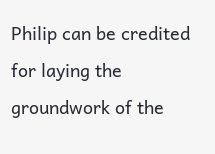Philip can be credited for laying the groundwork of the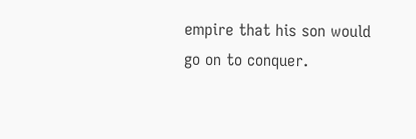empire that his son would go on to conquer.